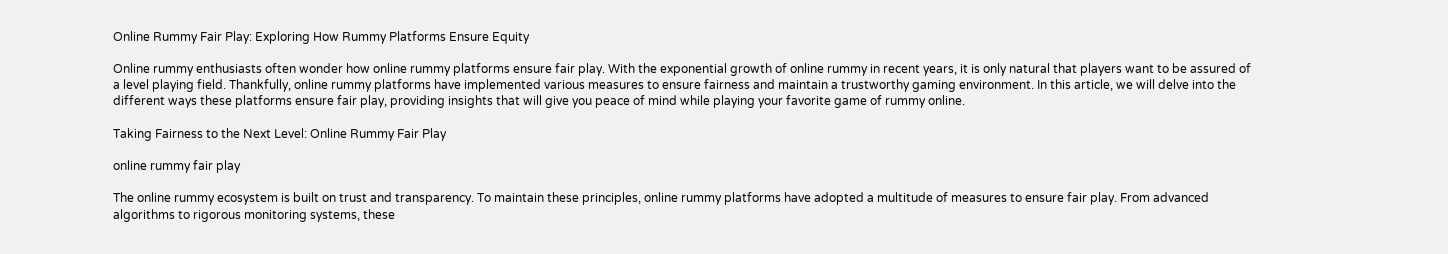Online Rummy Fair Play: Exploring How Rummy Platforms Ensure Equity

Online rummy enthusiasts often wonder how online rummy platforms ensure fair play. With the exponential growth of online rummy in recent years, it is only natural that players want to be assured of a level playing field. Thankfully, online rummy platforms have implemented various measures to ensure fairness and maintain a trustworthy gaming environment. In this article, we will delve into the different ways these platforms ensure fair play, providing insights that will give you peace of mind while playing your favorite game of rummy online.

Taking Fairness to the Next Level: Online Rummy Fair Play

online rummy fair play

The online rummy ecosystem is built on trust and transparency. To maintain these principles, online rummy platforms have adopted a multitude of measures to ensure fair play. From advanced algorithms to rigorous monitoring systems, these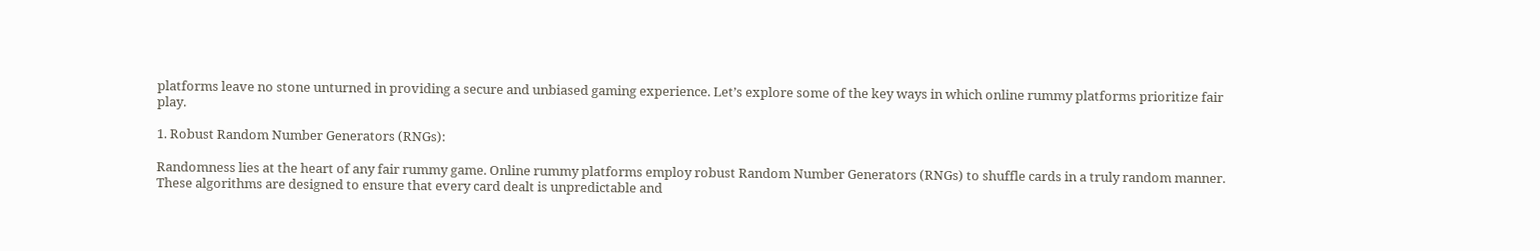platforms leave no stone unturned in providing a secure and unbiased gaming experience. Let’s explore some of the key ways in which online rummy platforms prioritize fair play.

1. Robust Random Number Generators (RNGs):

Randomness lies at the heart of any fair rummy game. Online rummy platforms employ robust Random Number Generators (RNGs) to shuffle cards in a truly random manner. These algorithms are designed to ensure that every card dealt is unpredictable and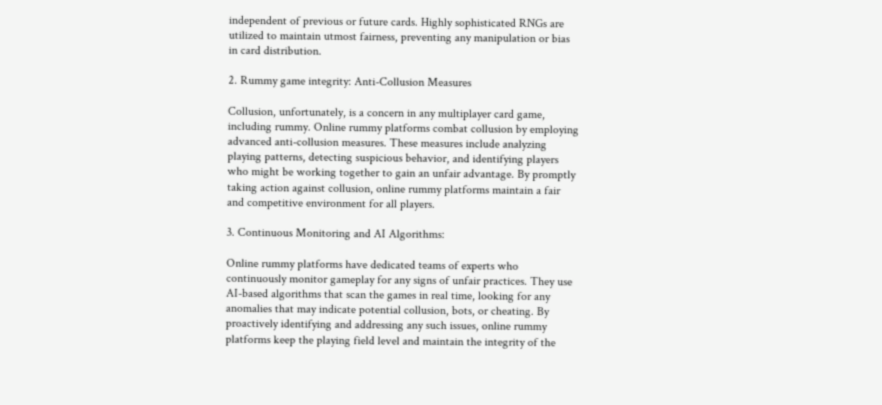independent of previous or future cards. Highly sophisticated RNGs are utilized to maintain utmost fairness, preventing any manipulation or bias in card distribution.

2. Rummy game integrity: Anti-Collusion Measures

Collusion, unfortunately, is a concern in any multiplayer card game, including rummy. Online rummy platforms combat collusion by employing advanced anti-collusion measures. These measures include analyzing playing patterns, detecting suspicious behavior, and identifying players who might be working together to gain an unfair advantage. By promptly taking action against collusion, online rummy platforms maintain a fair and competitive environment for all players.

3. Continuous Monitoring and AI Algorithms:

Online rummy platforms have dedicated teams of experts who continuously monitor gameplay for any signs of unfair practices. They use AI-based algorithms that scan the games in real time, looking for any anomalies that may indicate potential collusion, bots, or cheating. By proactively identifying and addressing any such issues, online rummy platforms keep the playing field level and maintain the integrity of the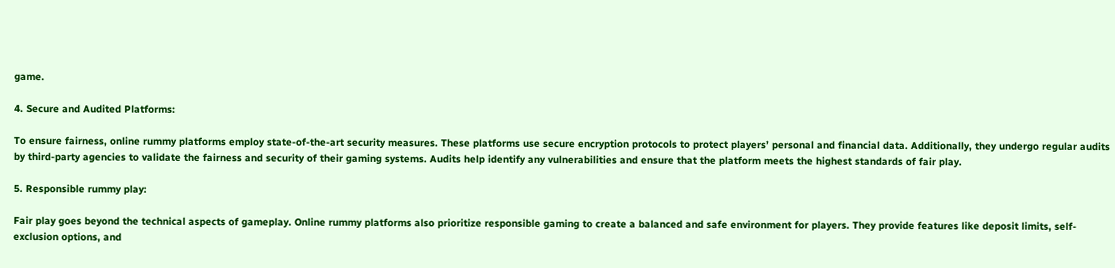game.

4. Secure and Audited Platforms:

To ensure fairness, online rummy platforms employ state-of-the-art security measures. These platforms use secure encryption protocols to protect players’ personal and financial data. Additionally, they undergo regular audits by third-party agencies to validate the fairness and security of their gaming systems. Audits help identify any vulnerabilities and ensure that the platform meets the highest standards of fair play.

5. Responsible rummy play:

Fair play goes beyond the technical aspects of gameplay. Online rummy platforms also prioritize responsible gaming to create a balanced and safe environment for players. They provide features like deposit limits, self-exclusion options, and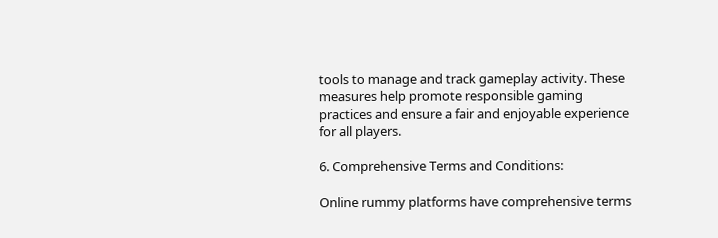tools to manage and track gameplay activity. These measures help promote responsible gaming practices and ensure a fair and enjoyable experience for all players.

6. Comprehensive Terms and Conditions:

Online rummy platforms have comprehensive terms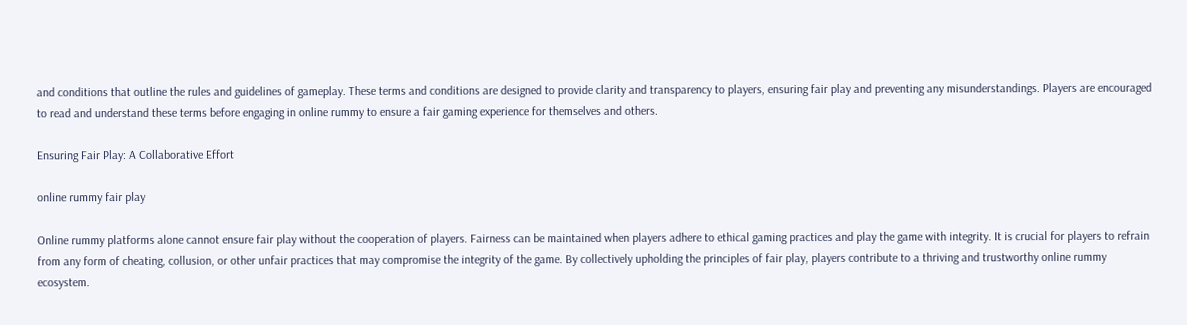and conditions that outline the rules and guidelines of gameplay. These terms and conditions are designed to provide clarity and transparency to players, ensuring fair play and preventing any misunderstandings. Players are encouraged to read and understand these terms before engaging in online rummy to ensure a fair gaming experience for themselves and others.

Ensuring Fair Play: A Collaborative Effort

online rummy fair play

Online rummy platforms alone cannot ensure fair play without the cooperation of players. Fairness can be maintained when players adhere to ethical gaming practices and play the game with integrity. It is crucial for players to refrain from any form of cheating, collusion, or other unfair practices that may compromise the integrity of the game. By collectively upholding the principles of fair play, players contribute to a thriving and trustworthy online rummy ecosystem.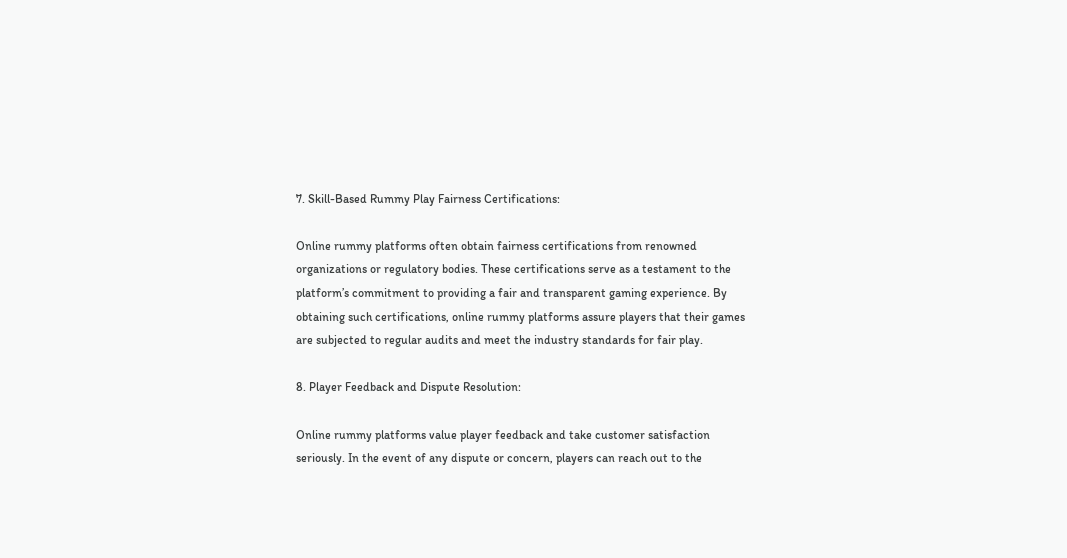7. Skill-Based Rummy Play Fairness Certifications:

Online rummy platforms often obtain fairness certifications from renowned organizations or regulatory bodies. These certifications serve as a testament to the platform’s commitment to providing a fair and transparent gaming experience. By obtaining such certifications, online rummy platforms assure players that their games are subjected to regular audits and meet the industry standards for fair play.

8. Player Feedback and Dispute Resolution:

Online rummy platforms value player feedback and take customer satisfaction seriously. In the event of any dispute or concern, players can reach out to the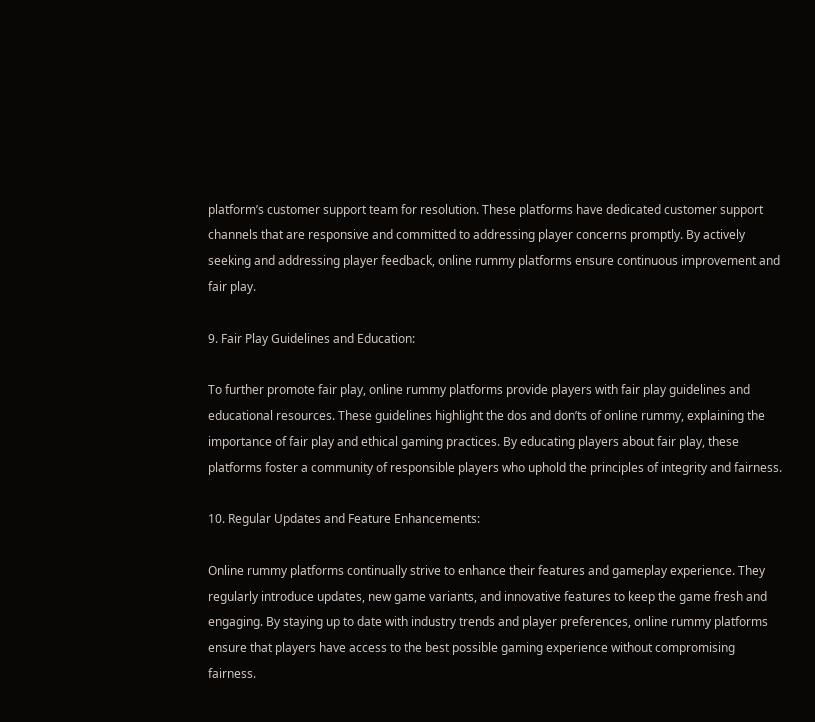platform’s customer support team for resolution. These platforms have dedicated customer support channels that are responsive and committed to addressing player concerns promptly. By actively seeking and addressing player feedback, online rummy platforms ensure continuous improvement and fair play.

9. Fair Play Guidelines and Education:

To further promote fair play, online rummy platforms provide players with fair play guidelines and educational resources. These guidelines highlight the dos and don’ts of online rummy, explaining the importance of fair play and ethical gaming practices. By educating players about fair play, these platforms foster a community of responsible players who uphold the principles of integrity and fairness.

10. Regular Updates and Feature Enhancements:

Online rummy platforms continually strive to enhance their features and gameplay experience. They regularly introduce updates, new game variants, and innovative features to keep the game fresh and engaging. By staying up to date with industry trends and player preferences, online rummy platforms ensure that players have access to the best possible gaming experience without compromising fairness.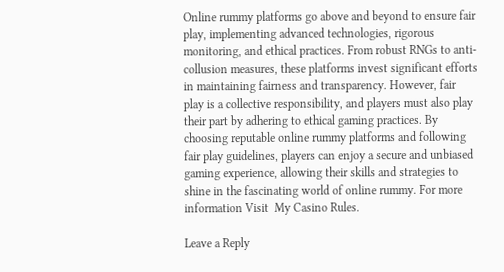Online rummy platforms go above and beyond to ensure fair play, implementing advanced technologies, rigorous monitoring, and ethical practices. From robust RNGs to anti-collusion measures, these platforms invest significant efforts in maintaining fairness and transparency. However, fair play is a collective responsibility, and players must also play their part by adhering to ethical gaming practices. By choosing reputable online rummy platforms and following fair play guidelines, players can enjoy a secure and unbiased gaming experience, allowing their skills and strategies to shine in the fascinating world of online rummy. For more information Visit  My Casino Rules.

Leave a Reply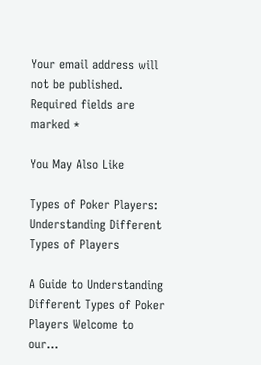Your email address will not be published. Required fields are marked *

You May Also Like

Types of Poker Players: Understanding Different Types of Players

A Guide to Understanding Different Types of Poker Players Welcome to our…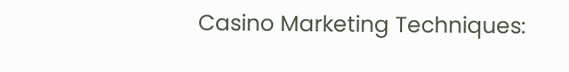Casino Marketing Techniques: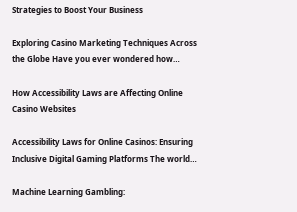Strategies to Boost Your Business

Exploring Casino Marketing Techniques Across the Globe Have you ever wondered how…

How Accessibility Laws are Affecting Online Casino Websites

Accessibility Laws for Online Casinos: Ensuring Inclusive Digital Gaming Platforms The world…

Machine Learning Gambling: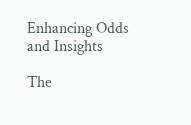Enhancing Odds and Insights

The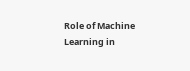Role of Machine Learning in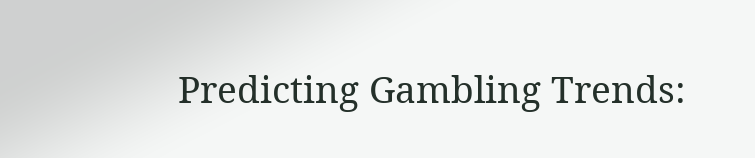Predicting Gambling Trends: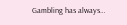Gambling has always…